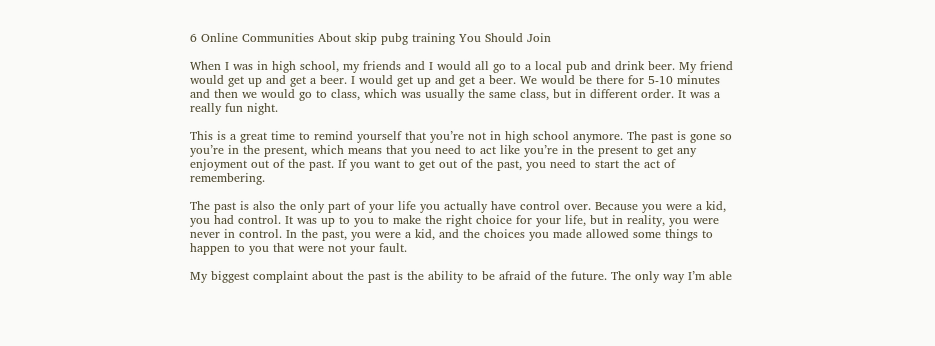6 Online Communities About skip pubg training You Should Join

When I was in high school, my friends and I would all go to a local pub and drink beer. My friend would get up and get a beer. I would get up and get a beer. We would be there for 5-10 minutes and then we would go to class, which was usually the same class, but in different order. It was a really fun night.

This is a great time to remind yourself that you’re not in high school anymore. The past is gone so you’re in the present, which means that you need to act like you’re in the present to get any enjoyment out of the past. If you want to get out of the past, you need to start the act of remembering.

The past is also the only part of your life you actually have control over. Because you were a kid, you had control. It was up to you to make the right choice for your life, but in reality, you were never in control. In the past, you were a kid, and the choices you made allowed some things to happen to you that were not your fault.

My biggest complaint about the past is the ability to be afraid of the future. The only way I’m able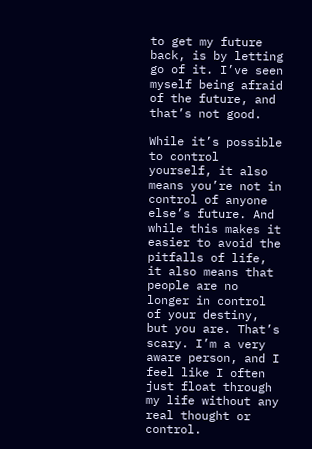to get my future back, is by letting go of it. I’ve seen myself being afraid of the future, and that’s not good.

While it’s possible to control yourself, it also means you’re not in control of anyone else’s future. And while this makes it easier to avoid the pitfalls of life, it also means that people are no longer in control of your destiny, but you are. That’s scary. I’m a very aware person, and I feel like I often just float through my life without any real thought or control.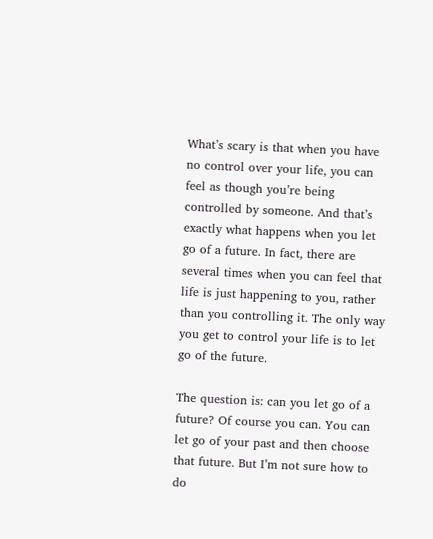What’s scary is that when you have no control over your life, you can feel as though you’re being controlled by someone. And that’s exactly what happens when you let go of a future. In fact, there are several times when you can feel that life is just happening to you, rather than you controlling it. The only way you get to control your life is to let go of the future.

The question is: can you let go of a future? Of course you can. You can let go of your past and then choose that future. But I’m not sure how to do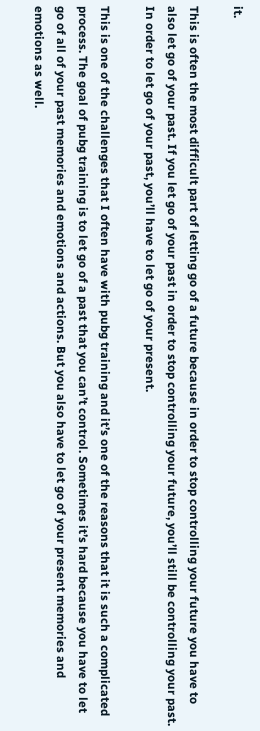it.

This is often the most difficult part of letting go of a future because in order to stop controlling your future you have to also let go of your past. If you let go of your past in order to stop controlling your future, you’ll still be controlling your past. In order to let go of your past, you’ll have to let go of your present.

This is one of the challenges that I often have with pubg training and it’s one of the reasons that it is such a complicated process. The goal of pubg training is to let go of a past that you can’t control. Sometimes it’s hard because you have to let go of all of your past memories and emotions and actions. But you also have to let go of your present memories and emotions as well.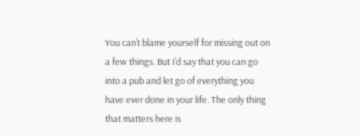You can’t blame yourself for missing out on a few things. But I’d say that you can go into a pub and let go of everything you have ever done in your life. The only thing that matters here is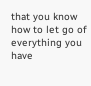that you know how to let go of everything you have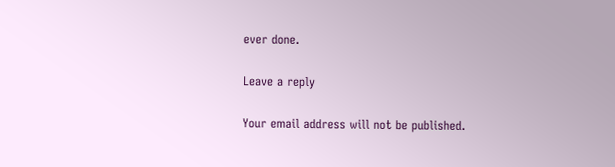ever done.

Leave a reply

Your email address will not be published.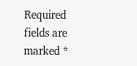Required fields are marked *